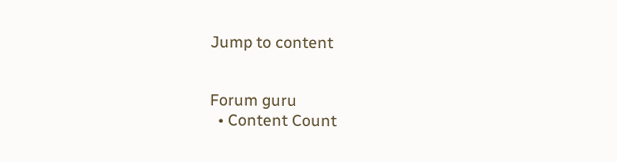Jump to content


Forum guru
  • Content Count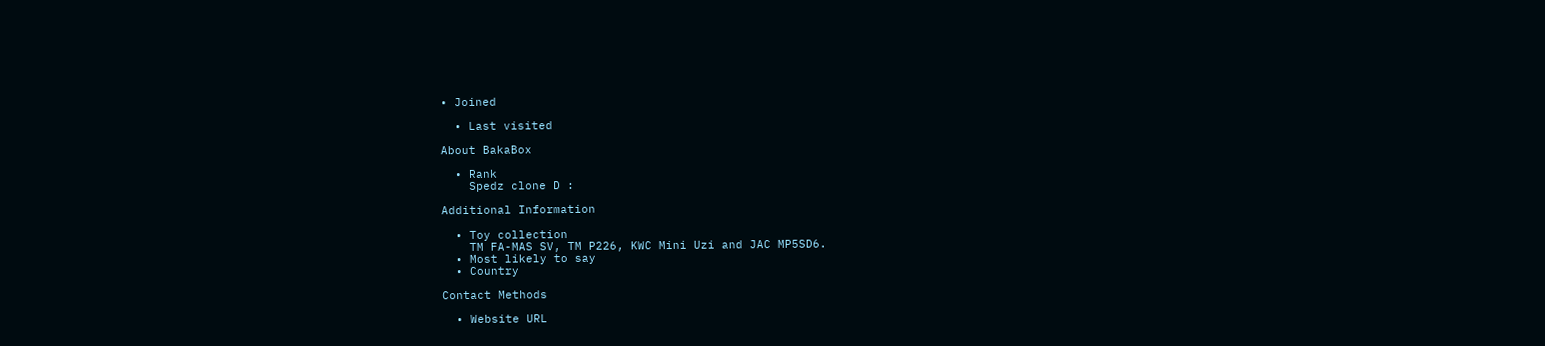• Joined

  • Last visited

About BakaBox

  • Rank
    Spedz clone D :

Additional Information

  • Toy collection
    TM FA-MAS SV, TM P226, KWC Mini Uzi and JAC MP5SD6.
  • Most likely to say
  • Country

Contact Methods

  • Website URL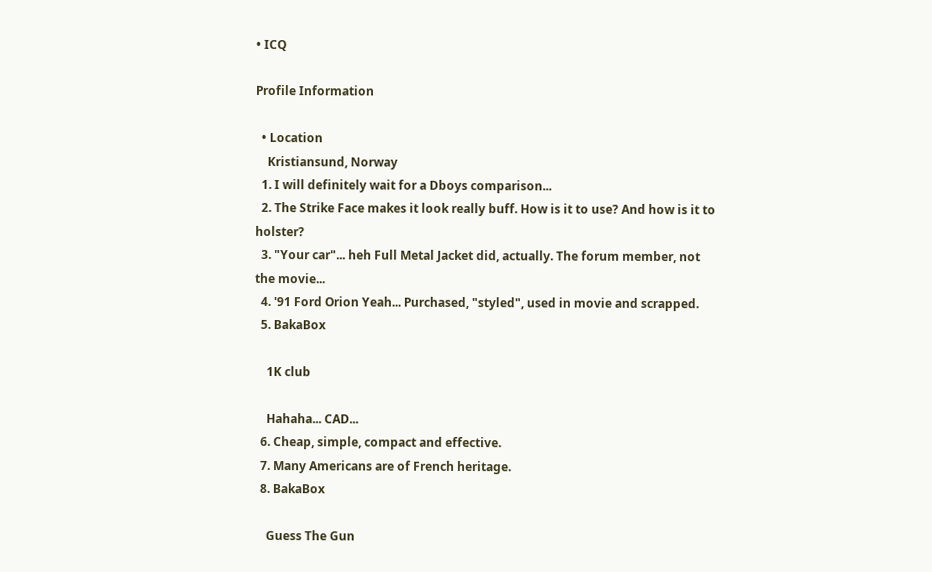• ICQ

Profile Information

  • Location
    Kristiansund, Norway
  1. I will definitely wait for a Dboys comparison...
  2. The Strike Face makes it look really buff. How is it to use? And how is it to holster?
  3. "Your car"... heh Full Metal Jacket did, actually. The forum member, not the movie...
  4. '91 Ford Orion Yeah... Purchased, "styled", used in movie and scrapped.
  5. BakaBox

    1K club

    Hahaha... CAD...
  6. Cheap, simple, compact and effective.
  7. Many Americans are of French heritage.
  8. BakaBox

    Guess The Gun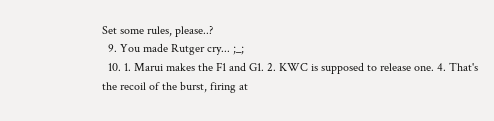Set some rules, please..?
  9. You made Rutger cry... ;_;
  10. 1. Marui makes the F1 and G1. 2. KWC is supposed to release one. 4. That's the recoil of the burst, firing at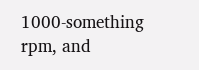1000-something rpm, and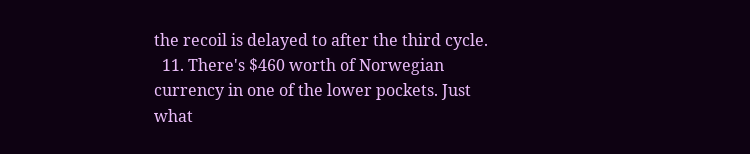the recoil is delayed to after the third cycle.
  11. There's $460 worth of Norwegian currency in one of the lower pockets. Just what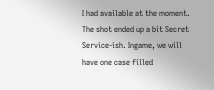I had available at the moment. The shot ended up a bit Secret Service-ish. Ingame, we will have one case filled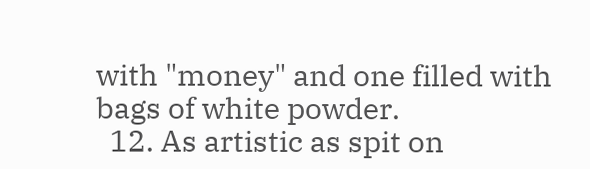with "money" and one filled with bags of white powder.
  12. As artistic as spit on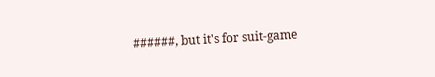######, but it's for suit-game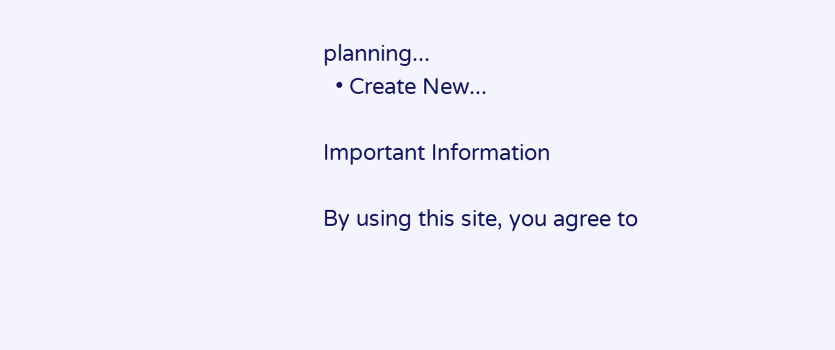planning...
  • Create New...

Important Information

By using this site, you agree to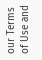our Terms of Use and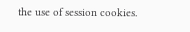the use of session cookies.